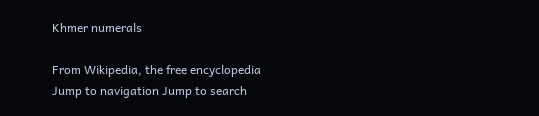Khmer numerals

From Wikipedia, the free encyclopedia
Jump to navigation Jump to search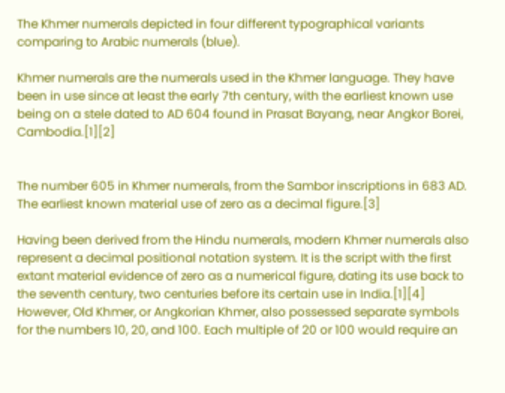The Khmer numerals depicted in four different typographical variants comparing to Arabic numerals (blue).

Khmer numerals are the numerals used in the Khmer language. They have been in use since at least the early 7th century, with the earliest known use being on a stele dated to AD 604 found in Prasat Bayang, near Angkor Borei, Cambodia.[1][2]


The number 605 in Khmer numerals, from the Sambor inscriptions in 683 AD. The earliest known material use of zero as a decimal figure.[3]

Having been derived from the Hindu numerals, modern Khmer numerals also represent a decimal positional notation system. It is the script with the first extant material evidence of zero as a numerical figure, dating its use back to the seventh century, two centuries before its certain use in India.[1][4] However, Old Khmer, or Angkorian Khmer, also possessed separate symbols for the numbers 10, 20, and 100. Each multiple of 20 or 100 would require an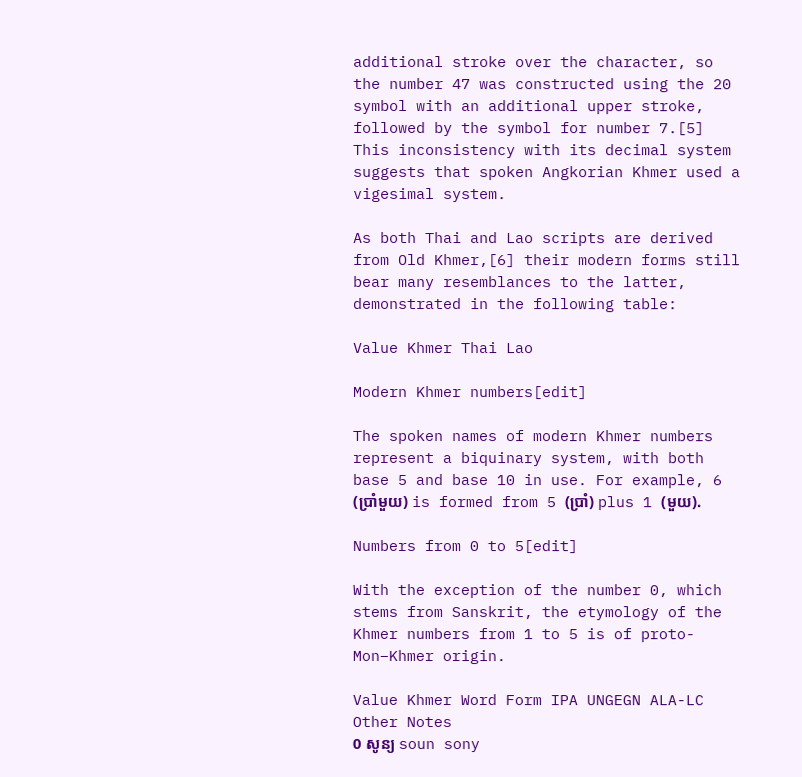additional stroke over the character, so the number 47 was constructed using the 20 symbol with an additional upper stroke, followed by the symbol for number 7.[5] This inconsistency with its decimal system suggests that spoken Angkorian Khmer used a vigesimal system.

As both Thai and Lao scripts are derived from Old Khmer,[6] their modern forms still bear many resemblances to the latter, demonstrated in the following table:

Value Khmer Thai Lao

Modern Khmer numbers[edit]

The spoken names of modern Khmer numbers represent a biquinary system, with both base 5 and base 10 in use. For example, 6 (ប្រាំមួយ) is formed from 5 (ប្រាំ) plus 1 (មួយ).

Numbers from 0 to 5[edit]

With the exception of the number 0, which stems from Sanskrit, the etymology of the Khmer numbers from 1 to 5 is of proto-Mon–Khmer origin.

Value Khmer Word Form IPA UNGEGN ALA-LC Other Notes
0 សូន្យ soun sony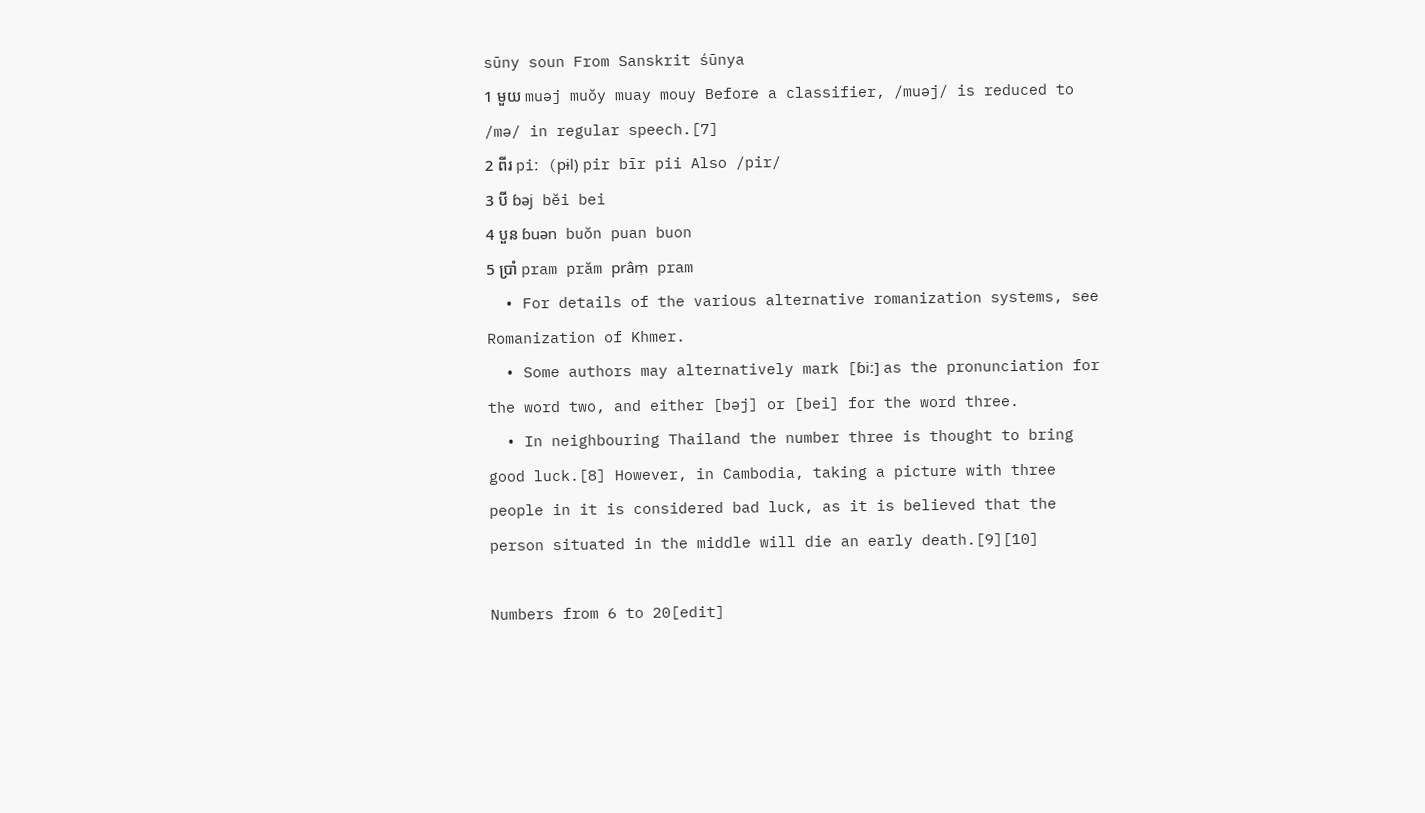sūny soun From Sanskrit śūnya
1 មួយ muəj muŏy muay mouy Before a classifier, /muəj/ is reduced to /mə/ in regular speech.[7]
2 ពីរ piː (pɨl) pir bīr pii Also /pir/
3 បី ɓəj bĕi bei
4 បួន ɓuən buŏn puan buon
5 ប្រាំ pram prăm prâṃ pram
  • For details of the various alternative romanization systems, see Romanization of Khmer.
  • Some authors may alternatively mark [ɓiː] as the pronunciation for the word two, and either [bəj] or [bei] for the word three.
  • In neighbouring Thailand the number three is thought to bring good luck.[8] However, in Cambodia, taking a picture with three people in it is considered bad luck, as it is believed that the person situated in the middle will die an early death.[9][10]

Numbers from 6 to 20[edit]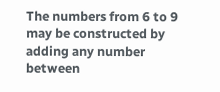The numbers from 6 to 9 may be constructed by adding any number between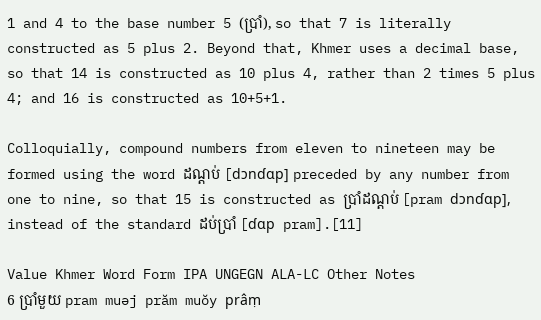1 and 4 to the base number 5 (ប្រាំ), so that 7 is literally constructed as 5 plus 2. Beyond that, Khmer uses a decimal base, so that 14 is constructed as 10 plus 4, rather than 2 times 5 plus 4; and 16 is constructed as 10+5+1.

Colloquially, compound numbers from eleven to nineteen may be formed using the word ដណ្ដប់ [dɔnɗɑp] preceded by any number from one to nine, so that 15 is constructed as ប្រាំដណ្ដប់ [pram dɔnɗɑp], instead of the standard ដប់ប្រាំ [ɗɑp pram].[11]

Value Khmer Word Form IPA UNGEGN ALA-LC Other Notes
6 ប្រាំមួយ pram muəj prăm muŏy prâṃ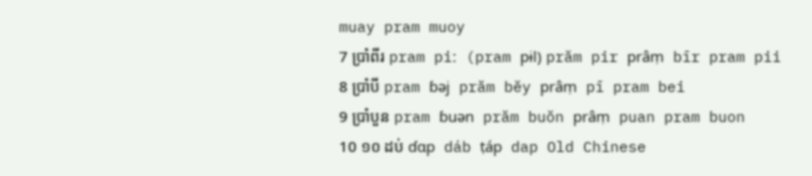muay pram muoy
7 ប្រាំពីរ pram piː (pram pɨl) prăm pir prâṃ bīr pram pii
8 ប្រាំបី pram ɓəj prăm bĕy prâṃ pī pram bei
9 ប្រាំបួន pram ɓuən prăm buŏn prâṃ puan pram buon
10 ១០ ដប់ ɗɑp dáb ṭáp dap Old Chinese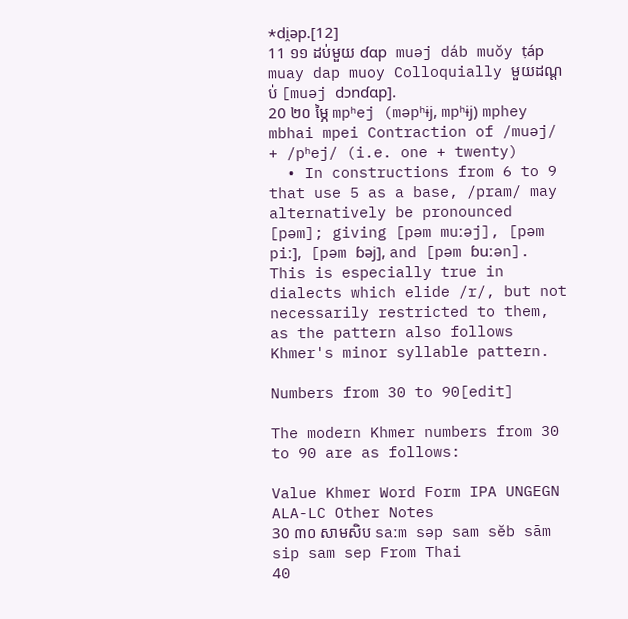*di̯əp.[12]
11 ១១ ដប់មួយ ɗɑp muəj dáb muŏy ṭáp muay dap muoy Colloquially មួយដណ្ដប់ [muəj dɔnɗɑp].
20 ២០ ម្ភៃ mpʰej (məpʰɨj, mpʰɨj) mphey mbhai mpei Contraction of /muəj/ + /pʰej/ (i.e. one + twenty)
  • In constructions from 6 to 9 that use 5 as a base, /pram/ may alternatively be pronounced [pəm]; giving [pəm muːəj], [pəm piː], [pəm ɓəj], and [pəm ɓuːən]. This is especially true in dialects which elide /r/, but not necessarily restricted to them, as the pattern also follows Khmer's minor syllable pattern.

Numbers from 30 to 90[edit]

The modern Khmer numbers from 30 to 90 are as follows:

Value Khmer Word Form IPA UNGEGN ALA-LC Other Notes
30 ៣០ សាមសិប saːm səp sam sĕb sām sip sam sep From Thai
40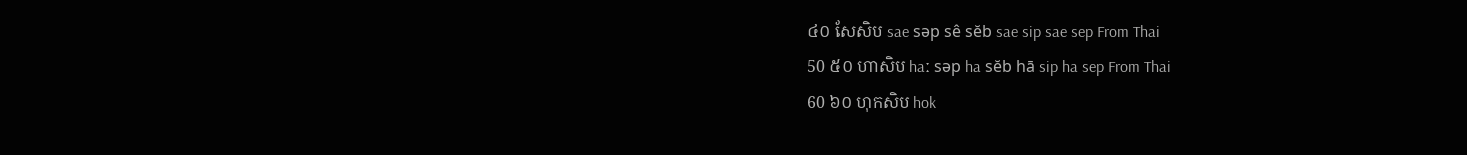៤០ សែសិប sae səp sê sĕb sae sip sae sep From Thai
50 ៥០ ហាសិប haː səp ha sĕb hā sip ha sep From Thai
60 ៦០ ហុកសិប hok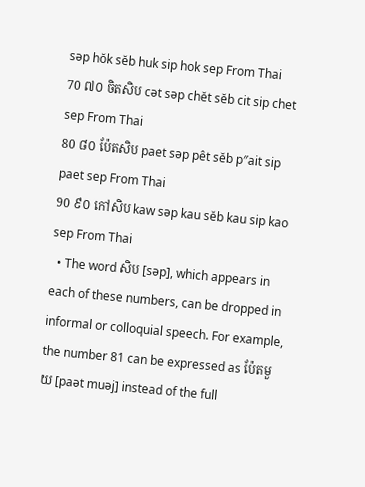səp hŏk sĕb huk sip hok sep From Thai
70 ៧០ ចិតសិប cət səp chĕt sĕb cit sip chet sep From Thai
80 ៨០ ប៉ែតសិប paet səp pêt sĕb p″ait sip paet sep From Thai
90 ៩០ កៅសិប kaw səp kau sĕb kau sip kao sep From Thai
  • The word សិប [səp], which appears in each of these numbers, can be dropped in informal or colloquial speech. For example, the number 81 can be expressed as ប៉ែតមួយ [paət muəj] instead of the full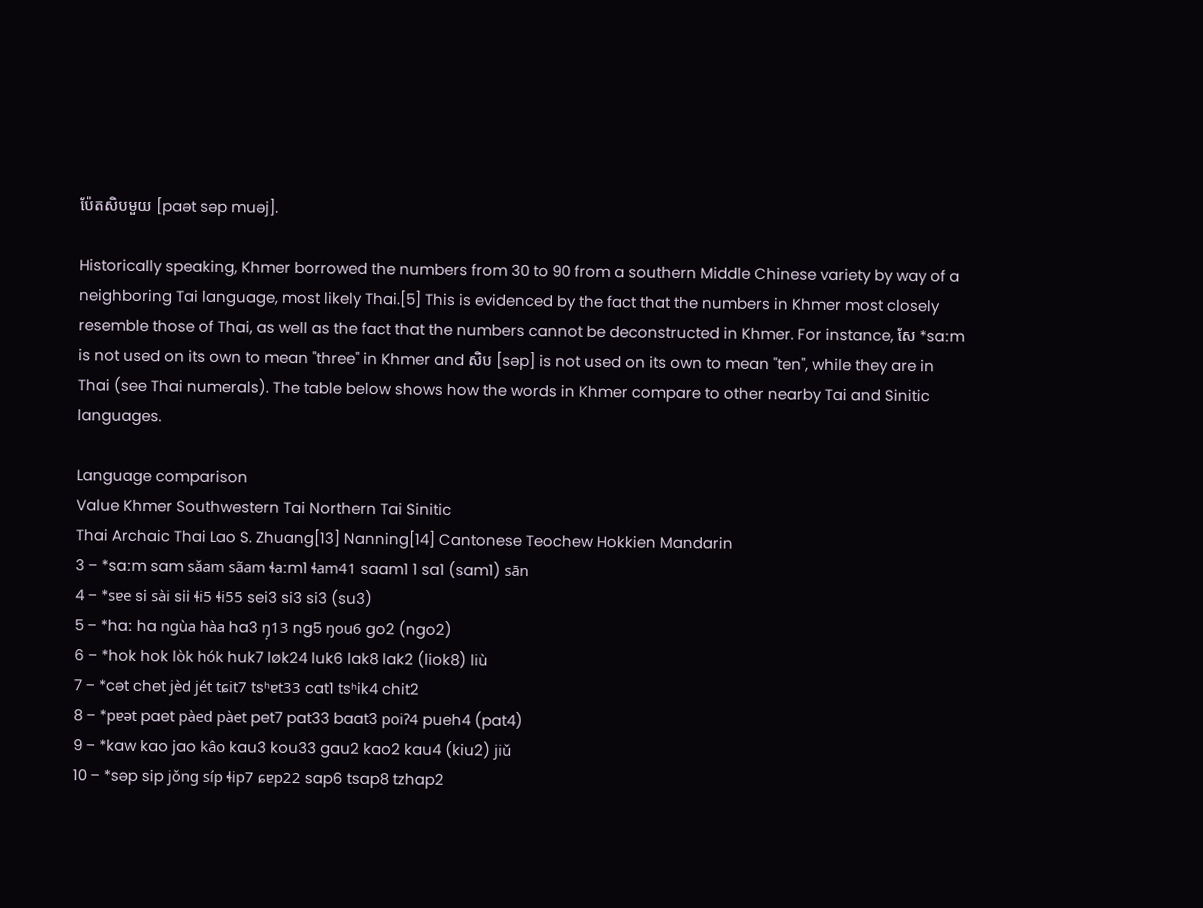ប៉ែតសិបមួយ [paət səp muəj].

Historically speaking, Khmer borrowed the numbers from 30 to 90 from a southern Middle Chinese variety by way of a neighboring Tai language, most likely Thai.[5] This is evidenced by the fact that the numbers in Khmer most closely resemble those of Thai, as well as the fact that the numbers cannot be deconstructed in Khmer. For instance, សែ *saːm is not used on its own to mean "three" in Khmer and សិប [səp] is not used on its own to mean "ten", while they are in Thai (see Thai numerals). The table below shows how the words in Khmer compare to other nearby Tai and Sinitic languages.

Language comparison
Value Khmer Southwestern Tai Northern Tai Sinitic
Thai Archaic Thai Lao S. Zhuang[13] Nanning[14] Cantonese Teochew Hokkien Mandarin
3 ‒ *saːm sam sǎam sãam ɬaːm1 ɬam41 saam1 1 sa1 (sam1) sān
4 ‒ *sɐe si sài sii ɬi5 ɬi55 sei3 si3 si3 (su3)
5 ‒ *haː ha ngùa hàa ha3 ŋ̩13 ng5 ŋou6 go2 (ngo2)
6 ‒ *hok hok lòk hók huk7 løk24 luk6 lak8 lak2 (liok8) liù
7 ‒ *cət chet jèd jét tɕit7 tsʰɐt33 cat1 tsʰik4 chit2
8 ‒ *pɐət paet pàed pàet pet7 pat33 baat3 poiʔ4 pueh4 (pat4)
9 ‒ *kaw kao jao kâo kau3 kou33 gau2 kao2 kau4 (kiu2) jiǔ
10 ‒ *səp sip jǒng síp ɬip7 ɕɐp22 sap6 tsap8 tzhap2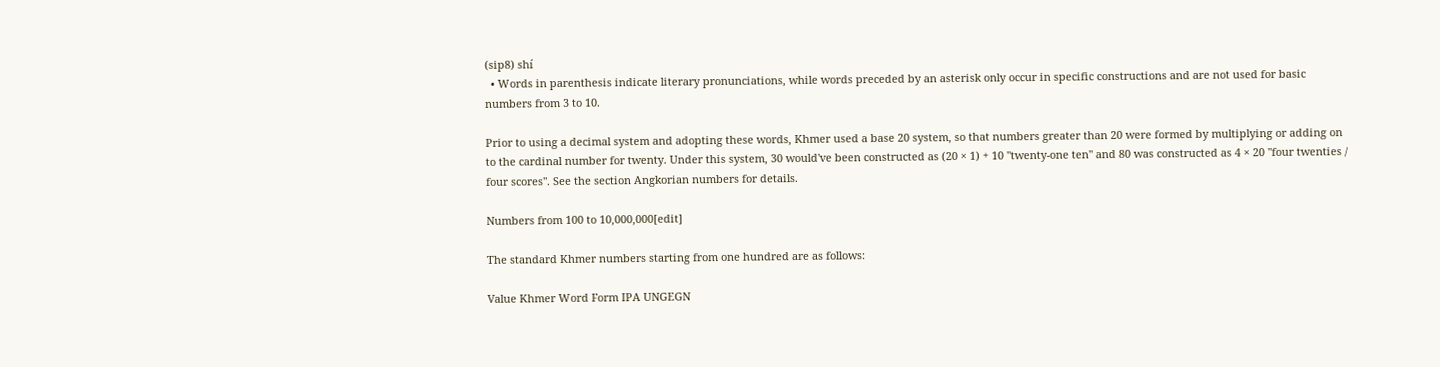(sip8) shí
  • Words in parenthesis indicate literary pronunciations, while words preceded by an asterisk only occur in specific constructions and are not used for basic numbers from 3 to 10.

Prior to using a decimal system and adopting these words, Khmer used a base 20 system, so that numbers greater than 20 were formed by multiplying or adding on to the cardinal number for twenty. Under this system, 30 would've been constructed as (20 × 1) + 10 "twenty-one ten" and 80 was constructed as 4 × 20 "four twenties / four scores". See the section Angkorian numbers for details.

Numbers from 100 to 10,000,000[edit]

The standard Khmer numbers starting from one hundred are as follows:

Value Khmer Word Form IPA UNGEGN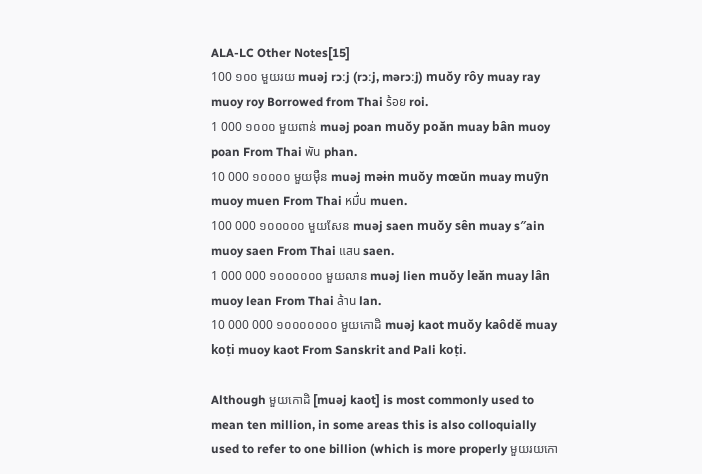ALA-LC Other Notes[15]
100 ១០០ មួយរយ muəj rɔːj (rɔːj, mərɔːj) muŏy rôy muay ray muoy roy Borrowed from Thai ร้อย roi.
1 000 ១០០០ មួយពាន់ muəj poan muŏy poăn muay bân muoy poan From Thai พัน phan.
10 000 ១០០០០ មួយម៉ឺន muəj məɨn muŏy mœŭn muay muȳn muoy muen From Thai หมื่น muen.
100 000 ១០០០០០ មួយសែន muəj saen muŏy sên muay s″ain muoy saen From Thai แสน saen.
1 000 000 ១០០០០០០ មួយលាន muəj lien muŏy leăn muay lân muoy lean From Thai ล้าน lan.
10 000 000 ១០០០០០០០ មួយកោដិ muəj kaot muŏy kaôdĕ muay koṭi muoy kaot From Sanskrit and Pali koṭi.

Although មួយកោដិ [muəj kaot] is most commonly used to mean ten million, in some areas this is also colloquially used to refer to one billion (which is more properly មួយរយកោ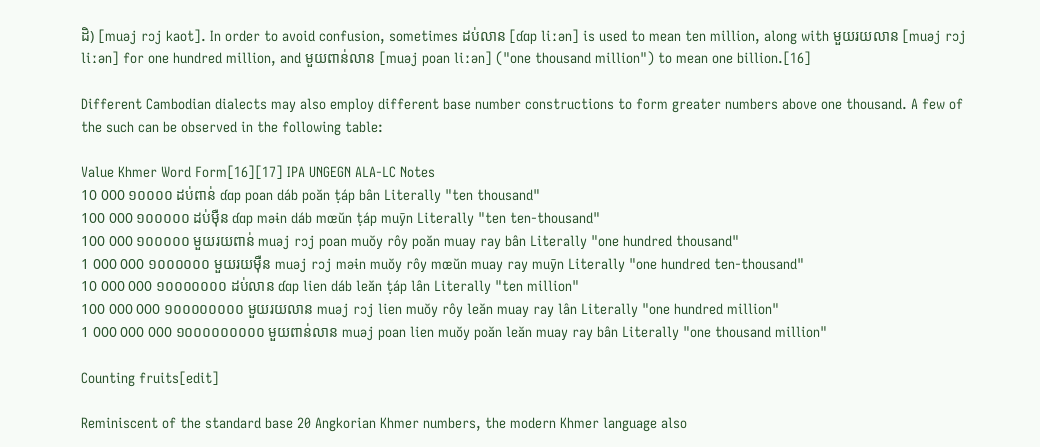ដិ) [muəj rɔj kaot]. In order to avoid confusion, sometimes ដប់លាន [ɗɑp liːən] is used to mean ten million, along with មួយរយលាន [muəj rɔj liːən] for one hundred million, and មួយពាន់លាន [muəj poan liːən] ("one thousand million") to mean one billion.[16]

Different Cambodian dialects may also employ different base number constructions to form greater numbers above one thousand. A few of the such can be observed in the following table:

Value Khmer Word Form[16][17] IPA UNGEGN ALA-LC Notes
10 000 ១០០០០ ដប់ពាន់ ɗɑp poan dáb poăn ṭáp bân Literally "ten thousand"
100 000 ១០០០០០ ដប់ម៉ឺន ɗɑp məɨn dáb mœŭn ṭáp muȳn Literally "ten ten-thousand"
100 000 ១០០០០០ មួយរយពាន់ muəj rɔj poan muŏy rôy poăn muay ray bân Literally "one hundred thousand"
1 000 000 ១០០០០០០ មួយរយម៉ឺន muəj rɔj məɨn muŏy rôy mœŭn muay ray muȳn Literally "one hundred ten-thousand"
10 000 000 ១០០០០០០០ ដប់លាន ɗɑp lien dáb leăn ṭáp lân Literally "ten million"
100 000 000 ១០០០០០០០០ មួយរយលាន muəj rɔj lien muŏy rôy leăn muay ray lân Literally "one hundred million"
1 000 000 000 ១០០០០០០០០០ មួយពាន់លាន muəj poan lien muŏy poăn leăn muay ray bân Literally "one thousand million"

Counting fruits[edit]

Reminiscent of the standard base 20 Angkorian Khmer numbers, the modern Khmer language also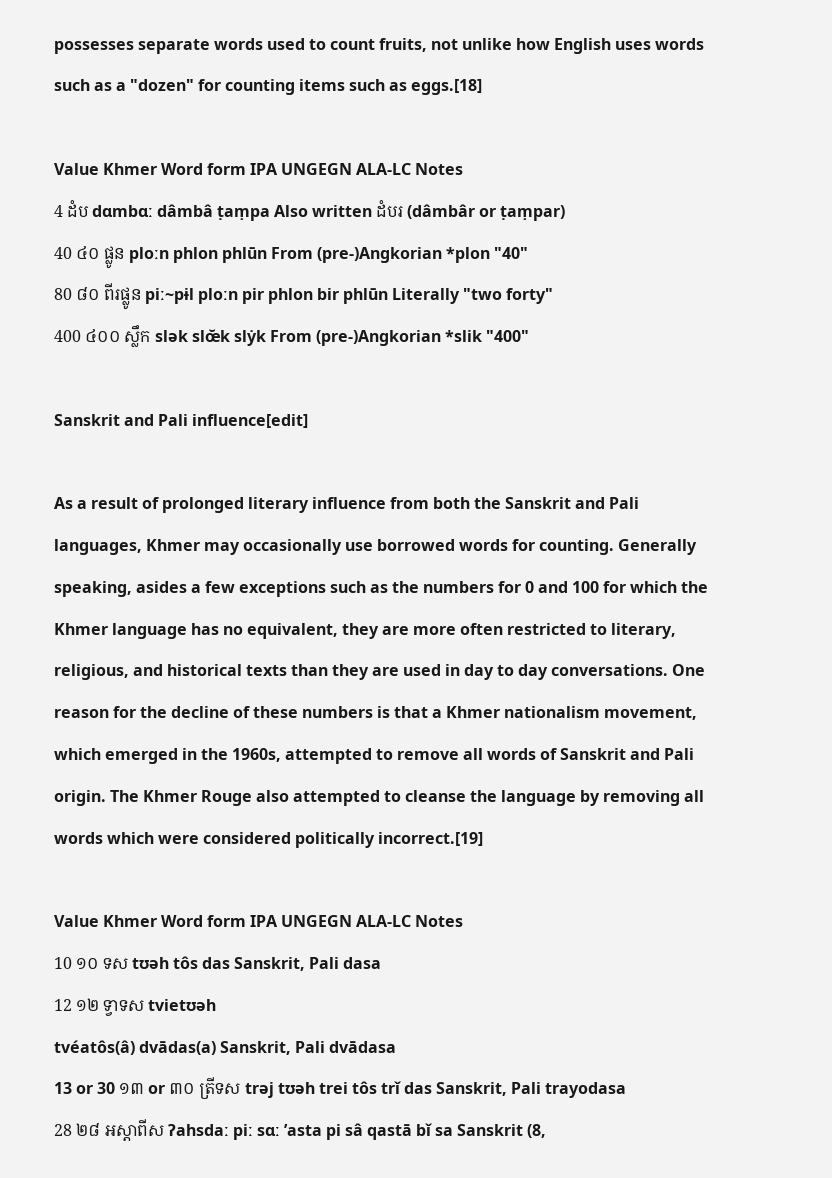possesses separate words used to count fruits, not unlike how English uses words such as a "dozen" for counting items such as eggs.[18]

Value Khmer Word form IPA UNGEGN ALA-LC Notes
4 ដំប dɑmbɑː dâmbâ ṭaṃpa Also written ដំបរ (dâmbâr or ṭaṃpar)
40 ៤០ ផ្លូន ploːn phlon phlūn From (pre-)Angkorian *plon "40"
80 ៨០ ពីរផ្លូន piː~pɨl ploːn pir phlon bir phlūn Literally "two forty"
400 ៤០០ ស្លឹក slək slœ̆k slẏk From (pre-)Angkorian *slik "400"

Sanskrit and Pali influence[edit]

As a result of prolonged literary influence from both the Sanskrit and Pali languages, Khmer may occasionally use borrowed words for counting. Generally speaking, asides a few exceptions such as the numbers for 0 and 100 for which the Khmer language has no equivalent, they are more often restricted to literary, religious, and historical texts than they are used in day to day conversations. One reason for the decline of these numbers is that a Khmer nationalism movement, which emerged in the 1960s, attempted to remove all words of Sanskrit and Pali origin. The Khmer Rouge also attempted to cleanse the language by removing all words which were considered politically incorrect.[19]

Value Khmer Word form IPA UNGEGN ALA-LC Notes
10 ១០ ទស tʊəh tôs das Sanskrit, Pali dasa
12 ១២ ទ្វាទស tvietʊəh
tvéatôs(â) dvādas(a) Sanskrit, Pali dvādasa
13 or 30 ១៣ or ៣០ ត្រីទស trəj tʊəh trei tôs trǐ das Sanskrit, Pali trayodasa
28 ២៨ អស្តាពីស ʔahsdaː piː sɑː ’asta pi sâ qastā bǐ sa Sanskrit (8,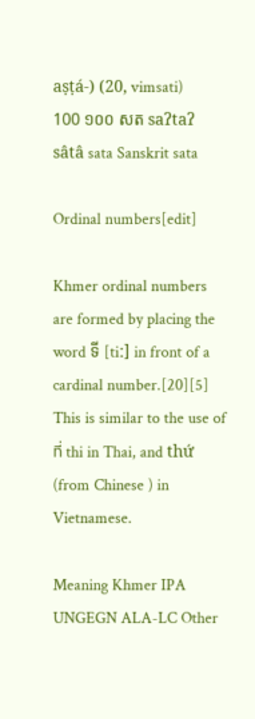aṣṭá-) (20, vimsati)
100 ១០០ សត saʔtaʔ sâtâ sata Sanskrit sata

Ordinal numbers[edit]

Khmer ordinal numbers are formed by placing the word ទី [tiː] in front of a cardinal number.[20][5] This is similar to the use of ที่ thi in Thai, and thứ (from Chinese ) in Vietnamese.

Meaning Khmer IPA UNGEGN ALA-LC Other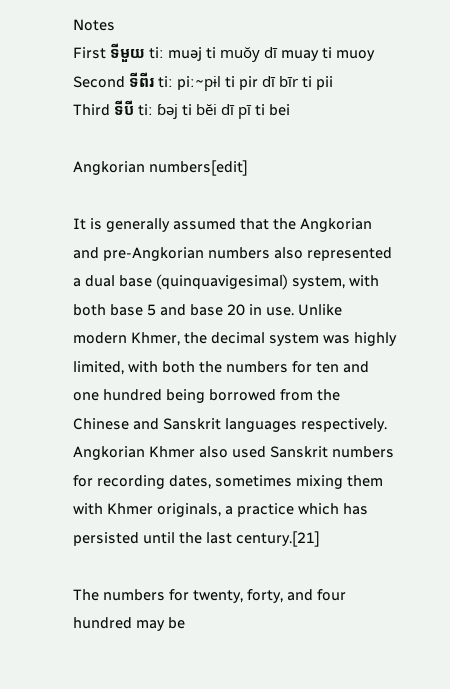Notes
First ទីមួយ tiː muəj ti muŏy dī muay ti muoy
Second ទីពីរ tiː piː~pɨl ti pir dī bīr ti pii
Third ទីបី tiː ɓəj ti bĕi dī pī ti bei

Angkorian numbers[edit]

It is generally assumed that the Angkorian and pre-Angkorian numbers also represented a dual base (quinquavigesimal) system, with both base 5 and base 20 in use. Unlike modern Khmer, the decimal system was highly limited, with both the numbers for ten and one hundred being borrowed from the Chinese and Sanskrit languages respectively. Angkorian Khmer also used Sanskrit numbers for recording dates, sometimes mixing them with Khmer originals, a practice which has persisted until the last century.[21]

The numbers for twenty, forty, and four hundred may be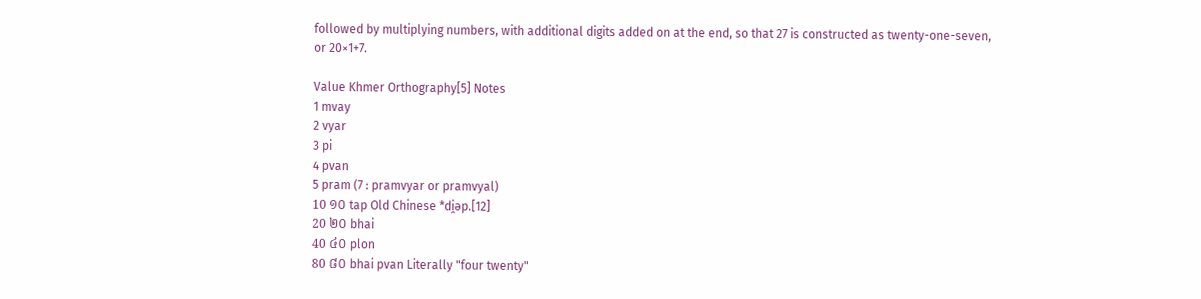followed by multiplying numbers, with additional digits added on at the end, so that 27 is constructed as twenty-one-seven, or 20×1+7.

Value Khmer Orthography[5] Notes
1 mvay
2 vyar
3 pi
4 pvan
5 pram (7 : pramvyar or pramvyal)
10 ១០ tap Old Chinese *di̯əp.[12]
20 ២០ bhai
40 ៤០ plon
80 ៨០ bhai pvan Literally "four twenty"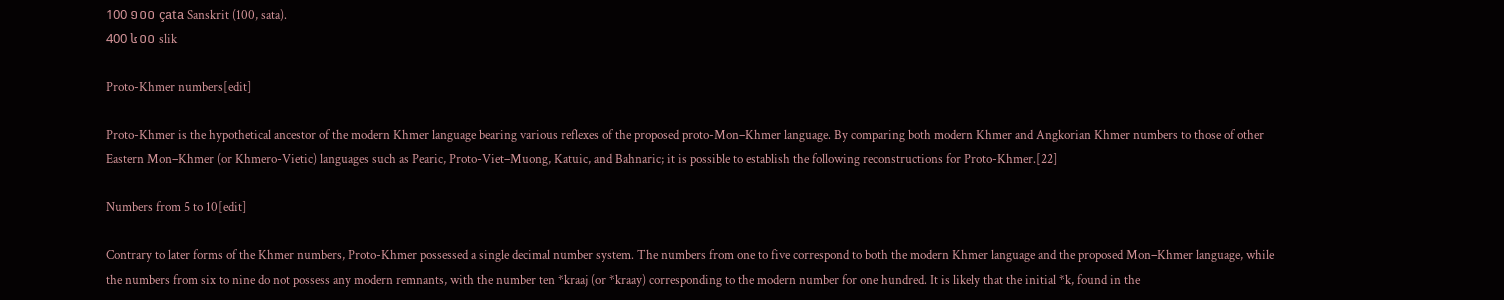100 ១០០ çata Sanskrit (100, sata).
400 ៤០០ slik

Proto-Khmer numbers[edit]

Proto-Khmer is the hypothetical ancestor of the modern Khmer language bearing various reflexes of the proposed proto-Mon–Khmer language. By comparing both modern Khmer and Angkorian Khmer numbers to those of other Eastern Mon–Khmer (or Khmero-Vietic) languages such as Pearic, Proto-Viet–Muong, Katuic, and Bahnaric; it is possible to establish the following reconstructions for Proto-Khmer.[22]

Numbers from 5 to 10[edit]

Contrary to later forms of the Khmer numbers, Proto-Khmer possessed a single decimal number system. The numbers from one to five correspond to both the modern Khmer language and the proposed Mon–Khmer language, while the numbers from six to nine do not possess any modern remnants, with the number ten *kraaj (or *kraay) corresponding to the modern number for one hundred. It is likely that the initial *k, found in the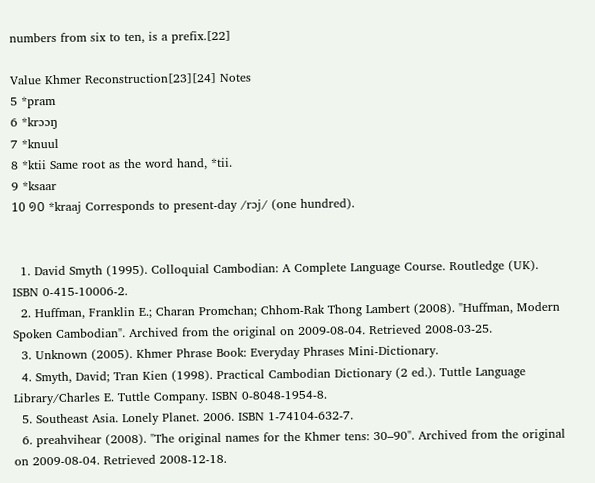numbers from six to ten, is a prefix.[22]

Value Khmer Reconstruction[23][24] Notes
5 *pram
6 *krɔɔŋ
7 *knuul
8 *ktii Same root as the word hand, *tii.
9 *ksaar
10 ១០ *kraaj Corresponds to present-day /rɔj/ (one hundred).


  1. David Smyth (1995). Colloquial Cambodian: A Complete Language Course. Routledge (UK). ISBN 0-415-10006-2.
  2. Huffman, Franklin E.; Charan Promchan; Chhom-Rak Thong Lambert (2008). "Huffman, Modern Spoken Cambodian". Archived from the original on 2009-08-04. Retrieved 2008-03-25.
  3. Unknown (2005). Khmer Phrase Book: Everyday Phrases Mini-Dictionary.
  4. Smyth, David; Tran Kien (1998). Practical Cambodian Dictionary (2 ed.). Tuttle Language Library/Charles E. Tuttle Company. ISBN 0-8048-1954-8.
  5. Southeast Asia. Lonely Planet. 2006. ISBN 1-74104-632-7.
  6. preahvihear (2008). "The original names for the Khmer tens: 30–90". Archived from the original on 2009-08-04. Retrieved 2008-12-18.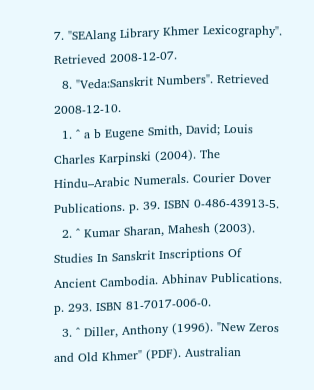7. "SEAlang Library Khmer Lexicography". Retrieved 2008-12-07.
  8. "Veda:Sanskrit Numbers". Retrieved 2008-12-10.
  1. ^ a b Eugene Smith, David; Louis Charles Karpinski (2004). The Hindu–Arabic Numerals. Courier Dover Publications. p. 39. ISBN 0-486-43913-5.
  2. ^ Kumar Sharan, Mahesh (2003). Studies In Sanskrit Inscriptions Of Ancient Cambodia. Abhinav Publications. p. 293. ISBN 81-7017-006-0.
  3. ^ Diller, Anthony (1996). "New Zeros and Old Khmer" (PDF). Australian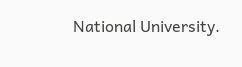National University.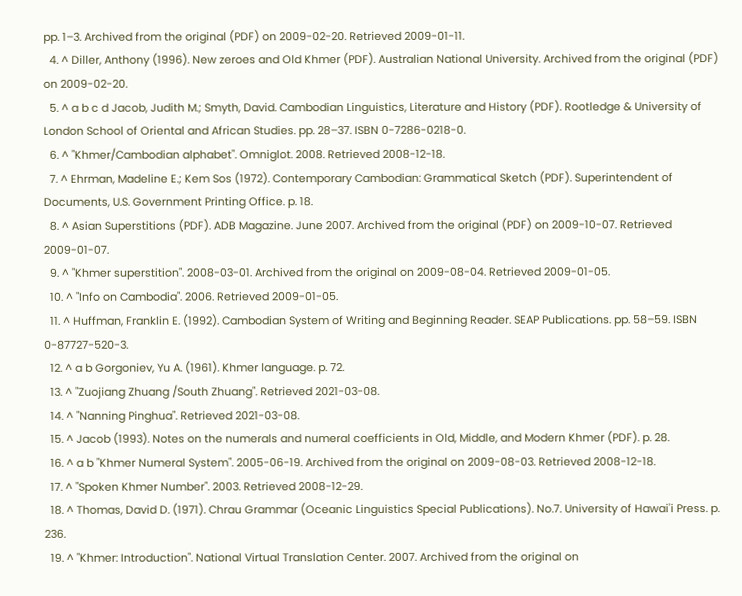pp. 1–3. Archived from the original (PDF) on 2009-02-20. Retrieved 2009-01-11.
  4. ^ Diller, Anthony (1996). New zeroes and Old Khmer (PDF). Australian National University. Archived from the original (PDF) on 2009-02-20.
  5. ^ a b c d Jacob, Judith M.; Smyth, David. Cambodian Linguistics, Literature and History (PDF). Rootledge & University of London School of Oriental and African Studies. pp. 28–37. ISBN 0-7286-0218-0.
  6. ^ "Khmer/Cambodian alphabet". Omniglot. 2008. Retrieved 2008-12-18.
  7. ^ Ehrman, Madeline E.; Kem Sos (1972). Contemporary Cambodian: Grammatical Sketch (PDF). Superintendent of Documents, U.S. Government Printing Office. p. 18.
  8. ^ Asian Superstitions (PDF). ADB Magazine. June 2007. Archived from the original (PDF) on 2009-10-07. Retrieved 2009-01-07.
  9. ^ "Khmer superstition". 2008-03-01. Archived from the original on 2009-08-04. Retrieved 2009-01-05.
  10. ^ "Info on Cambodia". 2006. Retrieved 2009-01-05.
  11. ^ Huffman, Franklin E. (1992). Cambodian System of Writing and Beginning Reader. SEAP Publications. pp. 58–59. ISBN 0-87727-520-3.
  12. ^ a b Gorgoniev, Yu A. (1961). Khmer language. p. 72.
  13. ^ "Zuojiang Zhuang /South Zhuang". Retrieved 2021-03-08.
  14. ^ "Nanning Pinghua". Retrieved 2021-03-08.
  15. ^ Jacob (1993). Notes on the numerals and numeral coefficients in Old, Middle, and Modern Khmer (PDF). p. 28.
  16. ^ a b "Khmer Numeral System". 2005-06-19. Archived from the original on 2009-08-03. Retrieved 2008-12-18.
  17. ^ "Spoken Khmer Number". 2003. Retrieved 2008-12-29.
  18. ^ Thomas, David D. (1971). Chrau Grammar (Oceanic Linguistics Special Publications). No.7. University of Hawai'i Press. p. 236.
  19. ^ "Khmer: Introduction". National Virtual Translation Center. 2007. Archived from the original on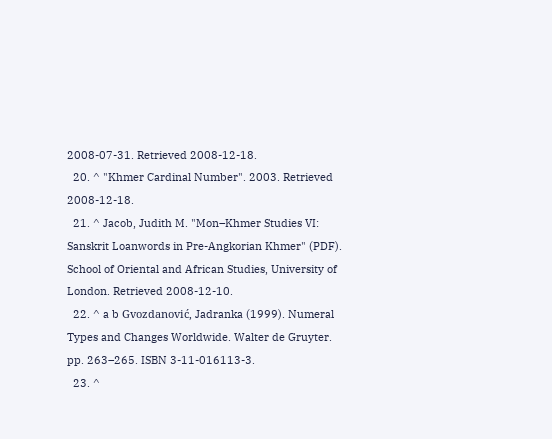2008-07-31. Retrieved 2008-12-18.
  20. ^ "Khmer Cardinal Number". 2003. Retrieved 2008-12-18.
  21. ^ Jacob, Judith M. "Mon–Khmer Studies VI: Sanskrit Loanwords in Pre-Angkorian Khmer" (PDF). School of Oriental and African Studies, University of London. Retrieved 2008-12-10.
  22. ^ a b Gvozdanović, Jadranka (1999). Numeral Types and Changes Worldwide. Walter de Gruyter. pp. 263–265. ISBN 3-11-016113-3.
  23. ^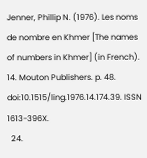Jenner, Phillip N. (1976). Les noms de nombre en Khmer [The names of numbers in Khmer] (in French). 14. Mouton Publishers. p. 48. doi:10.1515/ling.1976.14.174.39. ISSN 1613-396X.
  24.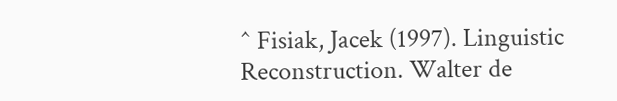^ Fisiak, Jacek (1997). Linguistic Reconstruction. Walter de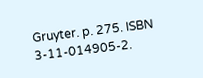Gruyter. p. 275. ISBN 3-11-014905-2.